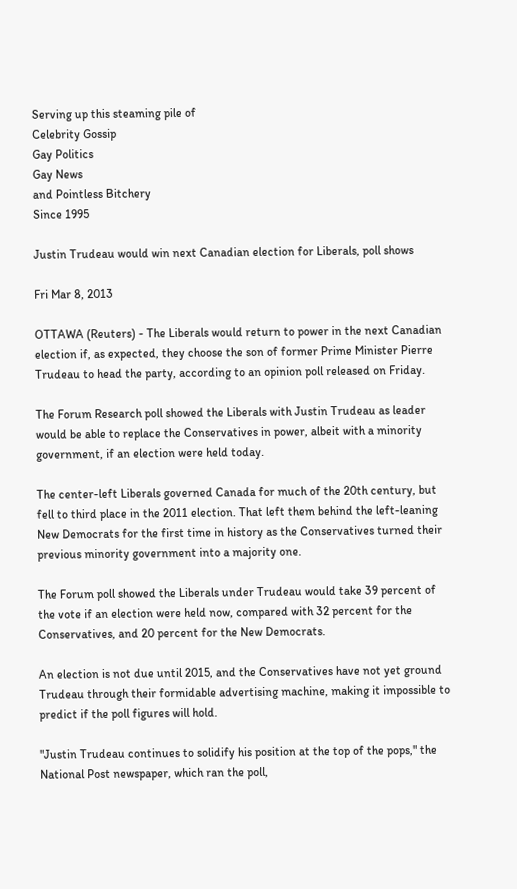Serving up this steaming pile of
Celebrity Gossip
Gay Politics
Gay News
and Pointless Bitchery
Since 1995

Justin Trudeau would win next Canadian election for Liberals, poll shows

Fri Mar 8, 2013

OTTAWA (Reuters) - The Liberals would return to power in the next Canadian election if, as expected, they choose the son of former Prime Minister Pierre Trudeau to head the party, according to an opinion poll released on Friday.

The Forum Research poll showed the Liberals with Justin Trudeau as leader would be able to replace the Conservatives in power, albeit with a minority government, if an election were held today.

The center-left Liberals governed Canada for much of the 20th century, but fell to third place in the 2011 election. That left them behind the left-leaning New Democrats for the first time in history as the Conservatives turned their previous minority government into a majority one.

The Forum poll showed the Liberals under Trudeau would take 39 percent of the vote if an election were held now, compared with 32 percent for the Conservatives, and 20 percent for the New Democrats.

An election is not due until 2015, and the Conservatives have not yet ground Trudeau through their formidable advertising machine, making it impossible to predict if the poll figures will hold.

"Justin Trudeau continues to solidify his position at the top of the pops," the National Post newspaper, which ran the poll,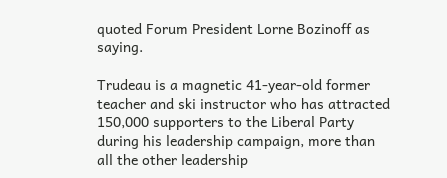quoted Forum President Lorne Bozinoff as saying.

Trudeau is a magnetic 41-year-old former teacher and ski instructor who has attracted 150,000 supporters to the Liberal Party during his leadership campaign, more than all the other leadership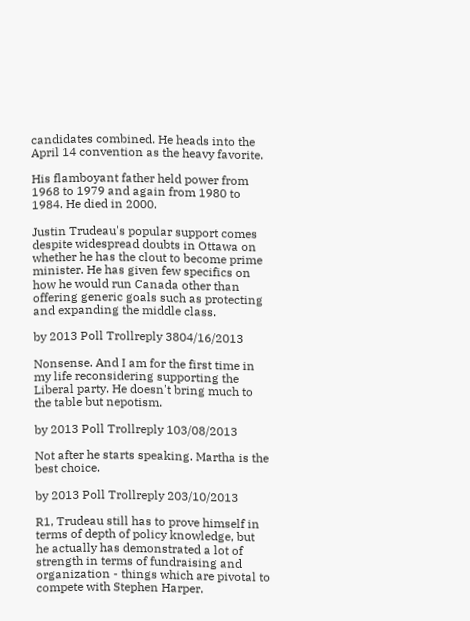candidates combined. He heads into the April 14 convention as the heavy favorite.

His flamboyant father held power from 1968 to 1979 and again from 1980 to 1984. He died in 2000.

Justin Trudeau's popular support comes despite widespread doubts in Ottawa on whether he has the clout to become prime minister. He has given few specifics on how he would run Canada other than offering generic goals such as protecting and expanding the middle class.

by 2013 Poll Trollreply 3804/16/2013

Nonsense. And I am for the first time in my life reconsidering supporting the Liberal party. He doesn't bring much to the table but nepotism.

by 2013 Poll Trollreply 103/08/2013

Not after he starts speaking. Martha is the best choice.

by 2013 Poll Trollreply 203/10/2013

R1, Trudeau still has to prove himself in terms of depth of policy knowledge, but he actually has demonstrated a lot of strength in terms of fundraising and organization - things which are pivotal to compete with Stephen Harper.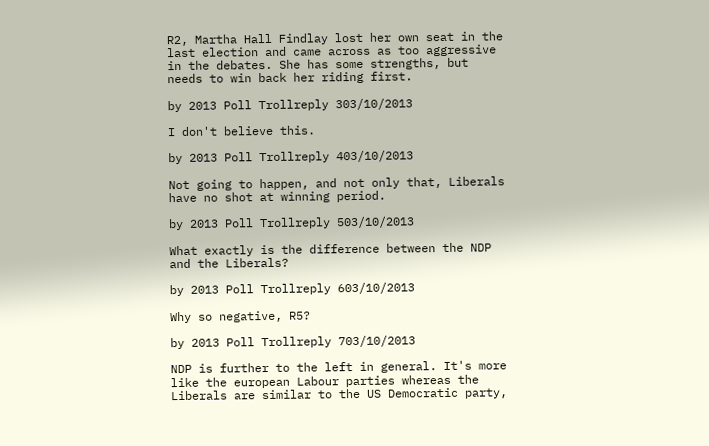R2, Martha Hall Findlay lost her own seat in the last election and came across as too aggressive in the debates. She has some strengths, but needs to win back her riding first.

by 2013 Poll Trollreply 303/10/2013

I don't believe this.

by 2013 Poll Trollreply 403/10/2013

Not going to happen, and not only that, Liberals have no shot at winning period.

by 2013 Poll Trollreply 503/10/2013

What exactly is the difference between the NDP and the Liberals?

by 2013 Poll Trollreply 603/10/2013

Why so negative, R5?

by 2013 Poll Trollreply 703/10/2013

NDP is further to the left in general. It's more like the european Labour parties whereas the Liberals are similar to the US Democratic party,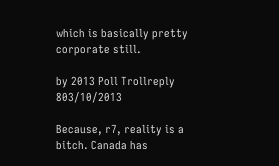which is basically pretty corporate still.

by 2013 Poll Trollreply 803/10/2013

Because, r7, reality is a bitch. Canada has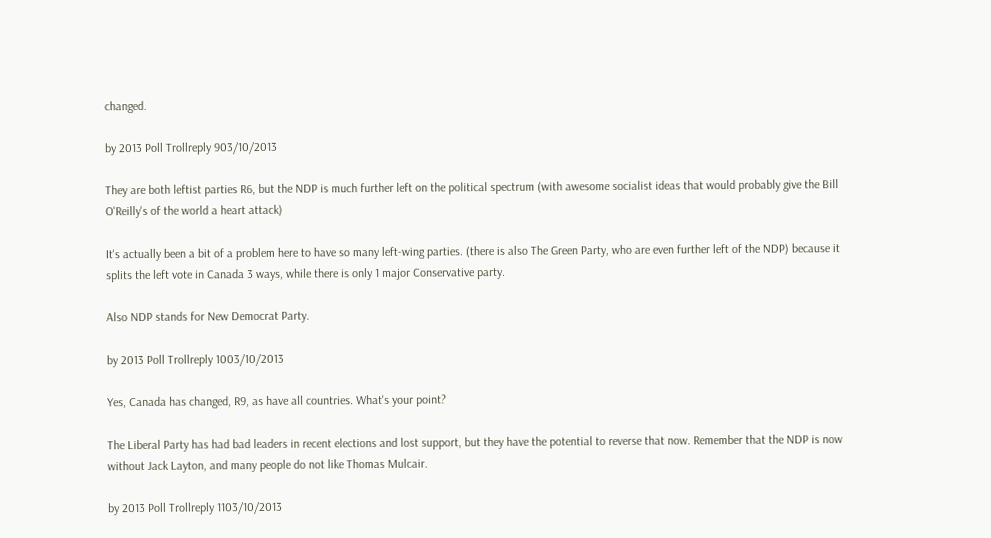changed.

by 2013 Poll Trollreply 903/10/2013

They are both leftist parties R6, but the NDP is much further left on the political spectrum (with awesome socialist ideas that would probably give the Bill O'Reilly's of the world a heart attack)

It's actually been a bit of a problem here to have so many left-wing parties. (there is also The Green Party, who are even further left of the NDP) because it splits the left vote in Canada 3 ways, while there is only 1 major Conservative party.

Also NDP stands for New Democrat Party.

by 2013 Poll Trollreply 1003/10/2013

Yes, Canada has changed, R9, as have all countries. What's your point?

The Liberal Party has had bad leaders in recent elections and lost support, but they have the potential to reverse that now. Remember that the NDP is now without Jack Layton, and many people do not like Thomas Mulcair.

by 2013 Poll Trollreply 1103/10/2013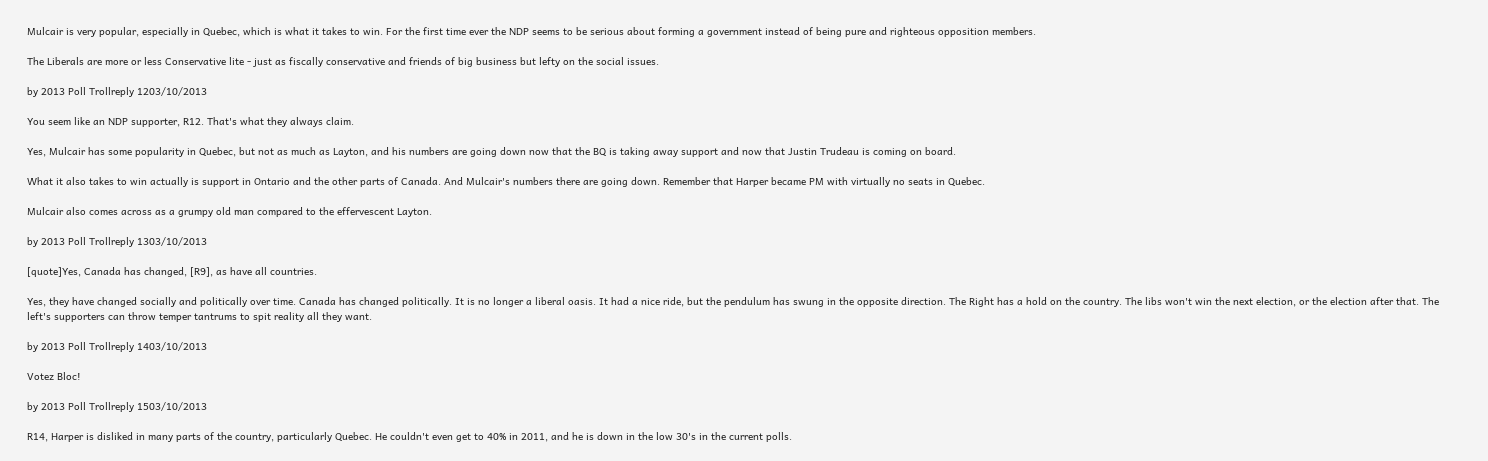Mulcair is very popular, especially in Quebec, which is what it takes to win. For the first time ever the NDP seems to be serious about forming a government instead of being pure and righteous opposition members.

The Liberals are more or less Conservative lite - just as fiscally conservative and friends of big business but lefty on the social issues.

by 2013 Poll Trollreply 1203/10/2013

You seem like an NDP supporter, R12. That's what they always claim.

Yes, Mulcair has some popularity in Quebec, but not as much as Layton, and his numbers are going down now that the BQ is taking away support and now that Justin Trudeau is coming on board.

What it also takes to win actually is support in Ontario and the other parts of Canada. And Mulcair's numbers there are going down. Remember that Harper became PM with virtually no seats in Quebec.

Mulcair also comes across as a grumpy old man compared to the effervescent Layton.

by 2013 Poll Trollreply 1303/10/2013

[quote]Yes, Canada has changed, [R9], as have all countries.

Yes, they have changed socially and politically over time. Canada has changed politically. It is no longer a liberal oasis. It had a nice ride, but the pendulum has swung in the opposite direction. The Right has a hold on the country. The libs won't win the next election, or the election after that. The left's supporters can throw temper tantrums to spit reality all they want.

by 2013 Poll Trollreply 1403/10/2013

Votez Bloc!

by 2013 Poll Trollreply 1503/10/2013

R14, Harper is disliked in many parts of the country, particularly Quebec. He couldn't even get to 40% in 2011, and he is down in the low 30's in the current polls.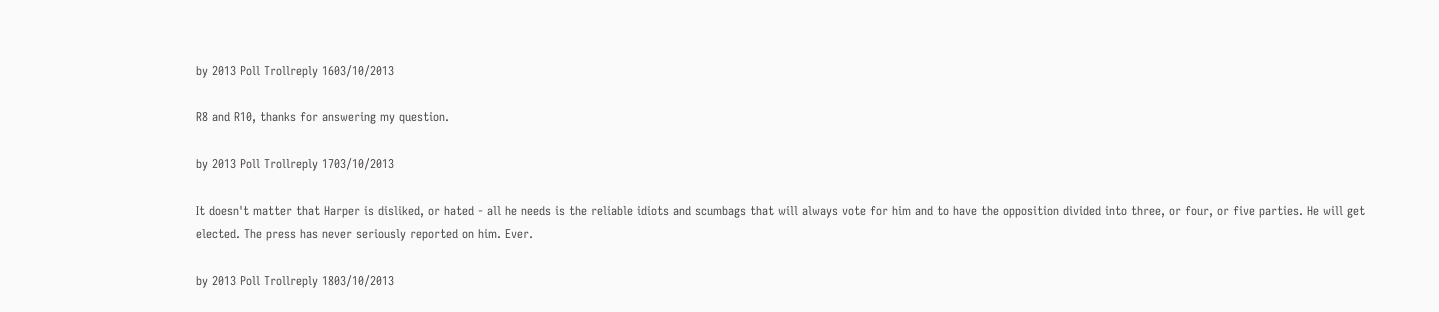by 2013 Poll Trollreply 1603/10/2013

R8 and R10, thanks for answering my question.

by 2013 Poll Trollreply 1703/10/2013

It doesn't matter that Harper is disliked, or hated - all he needs is the reliable idiots and scumbags that will always vote for him and to have the opposition divided into three, or four, or five parties. He will get elected. The press has never seriously reported on him. Ever.

by 2013 Poll Trollreply 1803/10/2013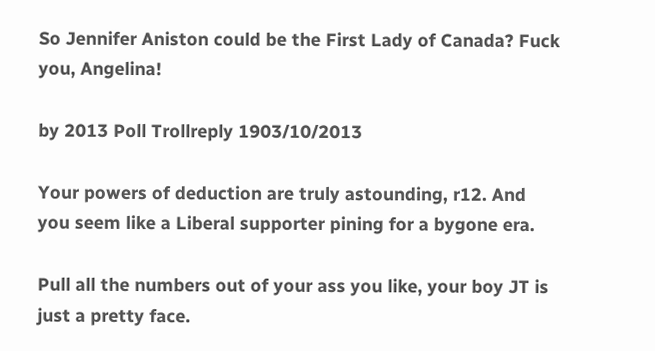So Jennifer Aniston could be the First Lady of Canada? Fuck you, Angelina!

by 2013 Poll Trollreply 1903/10/2013

Your powers of deduction are truly astounding, r12. And you seem like a Liberal supporter pining for a bygone era.

Pull all the numbers out of your ass you like, your boy JT is just a pretty face.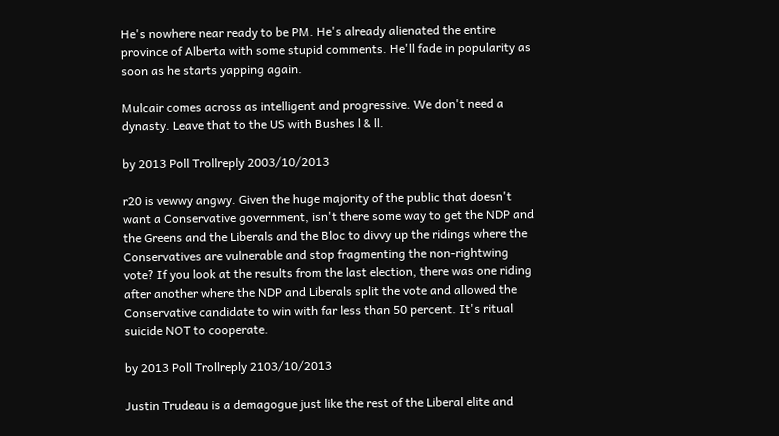He's nowhere near ready to be PM. He's already alienated the entire province of Alberta with some stupid comments. He'll fade in popularity as soon as he starts yapping again.

Mulcair comes across as intelligent and progressive. We don't need a dynasty. Leave that to the US with Bushes l & ll.

by 2013 Poll Trollreply 2003/10/2013

r20 is vewwy angwy. Given the huge majority of the public that doesn't want a Conservative government, isn't there some way to get the NDP and the Greens and the Liberals and the Bloc to divvy up the ridings where the Conservatives are vulnerable and stop fragmenting the non-rightwing vote? If you look at the results from the last election, there was one riding after another where the NDP and Liberals split the vote and allowed the Conservative candidate to win with far less than 50 percent. It's ritual suicide NOT to cooperate.

by 2013 Poll Trollreply 2103/10/2013

Justin Trudeau is a demagogue just like the rest of the Liberal elite and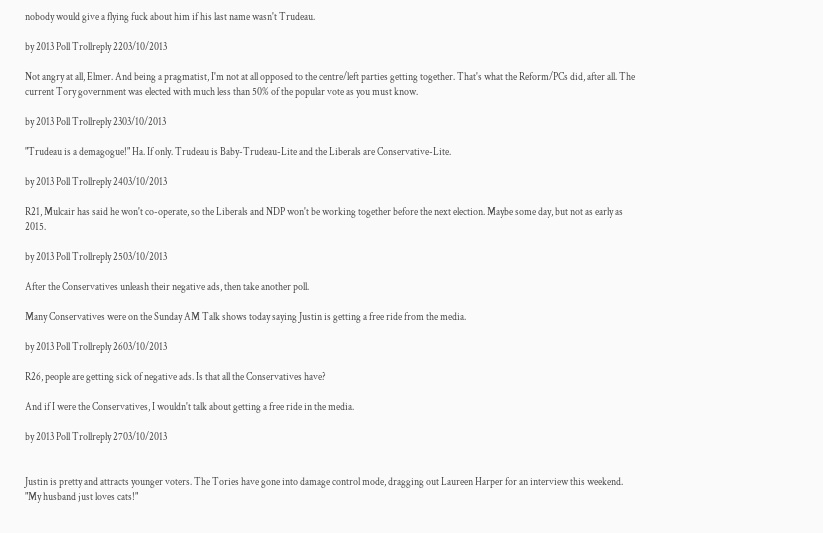nobody would give a flying fuck about him if his last name wasn't Trudeau.

by 2013 Poll Trollreply 2203/10/2013

Not angry at all, Elmer. And being a pragmatist, I'm not at all opposed to the centre/left parties getting together. That's what the Reform/PCs did, after all. The current Tory government was elected with much less than 50% of the popular vote as you must know.

by 2013 Poll Trollreply 2303/10/2013

"Trudeau is a demagogue!" Ha. If only. Trudeau is Baby-Trudeau-Lite and the Liberals are Conservative-Lite.

by 2013 Poll Trollreply 2403/10/2013

R21, Mulcair has said he won't co-operate, so the Liberals and NDP won't be working together before the next election. Maybe some day, but not as early as 2015.

by 2013 Poll Trollreply 2503/10/2013

After the Conservatives unleash their negative ads, then take another poll.

Many Conservatives were on the Sunday AM Talk shows today saying Justin is getting a free ride from the media.

by 2013 Poll Trollreply 2603/10/2013

R26, people are getting sick of negative ads. Is that all the Conservatives have?

And if I were the Conservatives, I wouldn't talk about getting a free ride in the media.

by 2013 Poll Trollreply 2703/10/2013


Justin is pretty and attracts younger voters. The Tories have gone into damage control mode, dragging out Laureen Harper for an interview this weekend. "My husband just loves cats!"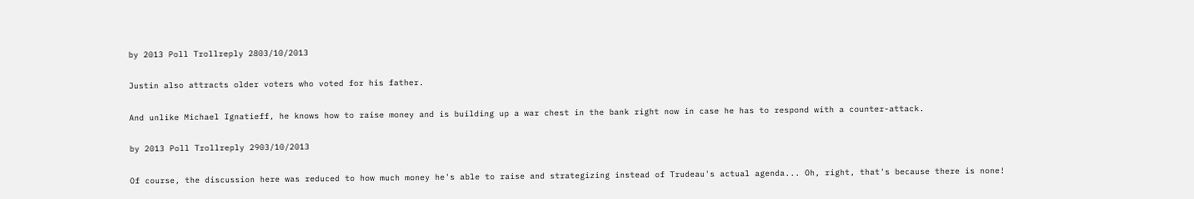by 2013 Poll Trollreply 2803/10/2013

Justin also attracts older voters who voted for his father.

And unlike Michael Ignatieff, he knows how to raise money and is building up a war chest in the bank right now in case he has to respond with a counter-attack.

by 2013 Poll Trollreply 2903/10/2013

Of course, the discussion here was reduced to how much money he's able to raise and strategizing instead of Trudeau's actual agenda... Oh, right, that's because there is none!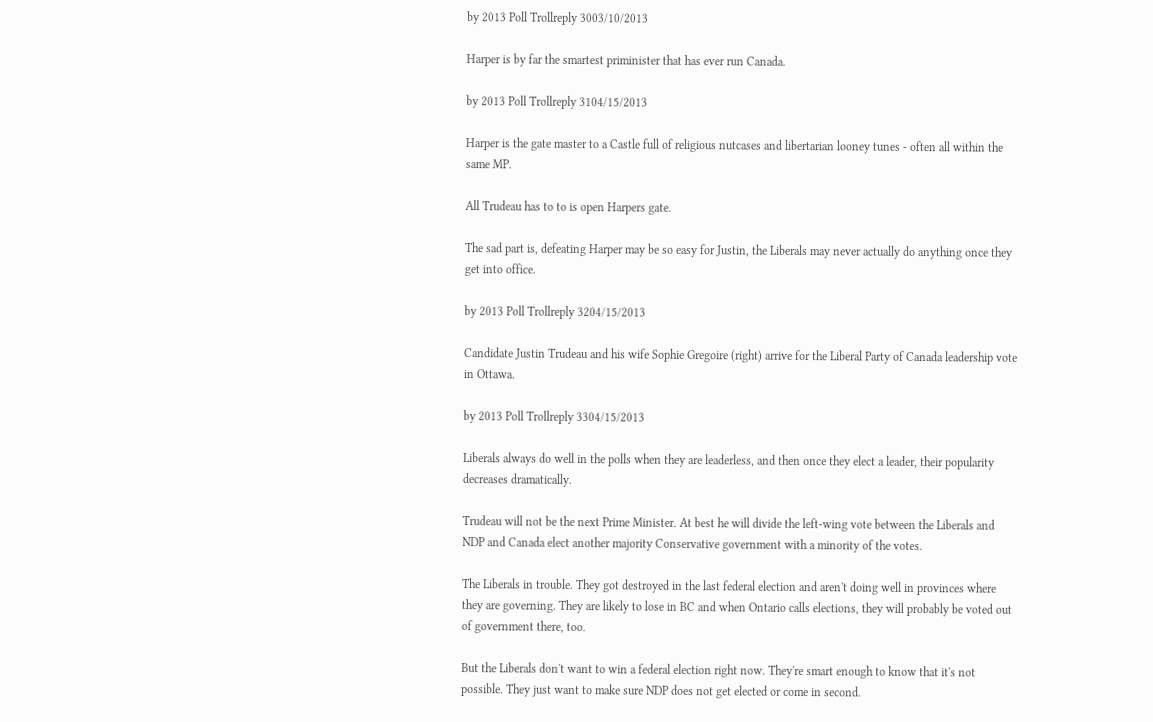by 2013 Poll Trollreply 3003/10/2013

Harper is by far the smartest priminister that has ever run Canada.

by 2013 Poll Trollreply 3104/15/2013

Harper is the gate master to a Castle full of religious nutcases and libertarian looney tunes - often all within the same MP.

All Trudeau has to to is open Harpers gate.

The sad part is, defeating Harper may be so easy for Justin, the Liberals may never actually do anything once they get into office.

by 2013 Poll Trollreply 3204/15/2013

Candidate Justin Trudeau and his wife Sophie Gregoire (right) arrive for the Liberal Party of Canada leadership vote in Ottawa.

by 2013 Poll Trollreply 3304/15/2013

Liberals always do well in the polls when they are leaderless, and then once they elect a leader, their popularity decreases dramatically.

Trudeau will not be the next Prime Minister. At best he will divide the left-wing vote between the Liberals and NDP and Canada elect another majority Conservative government with a minority of the votes.

The Liberals in trouble. They got destroyed in the last federal election and aren't doing well in provinces where they are governing. They are likely to lose in BC and when Ontario calls elections, they will probably be voted out of government there, too.

But the Liberals don't want to win a federal election right now. They're smart enough to know that it's not possible. They just want to make sure NDP does not get elected or come in second.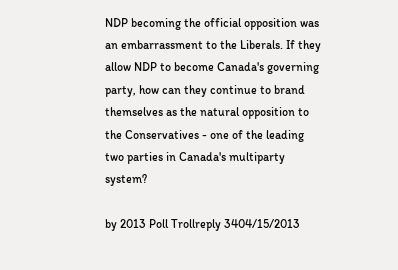NDP becoming the official opposition was an embarrassment to the Liberals. If they allow NDP to become Canada's governing party, how can they continue to brand themselves as the natural opposition to the Conservatives - one of the leading two parties in Canada's multiparty system?

by 2013 Poll Trollreply 3404/15/2013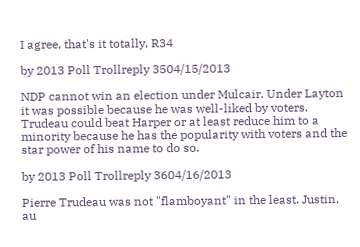I agree, that's it totally, R34

by 2013 Poll Trollreply 3504/15/2013

NDP cannot win an election under Mulcair. Under Layton it was possible because he was well-liked by voters. Trudeau could beat Harper or at least reduce him to a minority because he has the popularity with voters and the star power of his name to do so.

by 2013 Poll Trollreply 3604/16/2013

Pierre Trudeau was not "flamboyant" in the least. Justin, au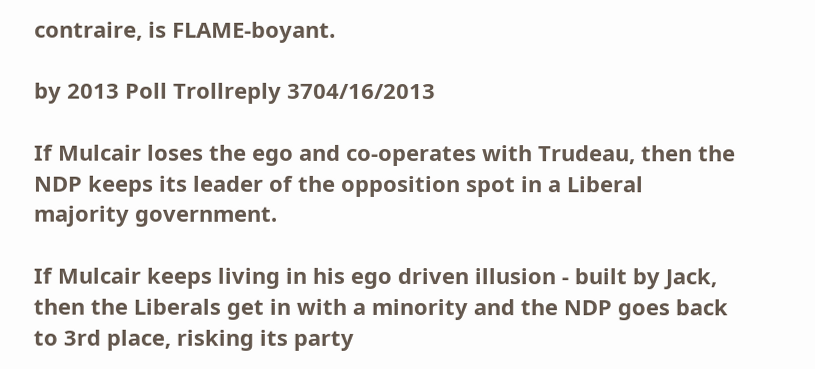contraire, is FLAME-boyant.

by 2013 Poll Trollreply 3704/16/2013

If Mulcair loses the ego and co-operates with Trudeau, then the NDP keeps its leader of the opposition spot in a Liberal majority government.

If Mulcair keeps living in his ego driven illusion - built by Jack, then the Liberals get in with a minority and the NDP goes back to 3rd place, risking its party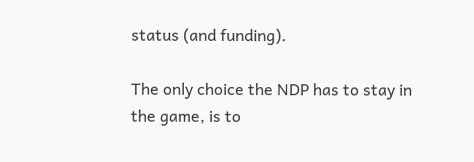status (and funding).

The only choice the NDP has to stay in the game, is to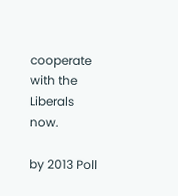cooperate with the Liberals now.

by 2013 Poll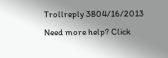Trollreply 3804/16/2013
Need more help? Click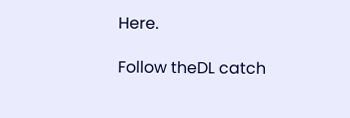Here.

Follow theDL catch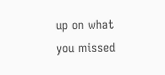up on what you missed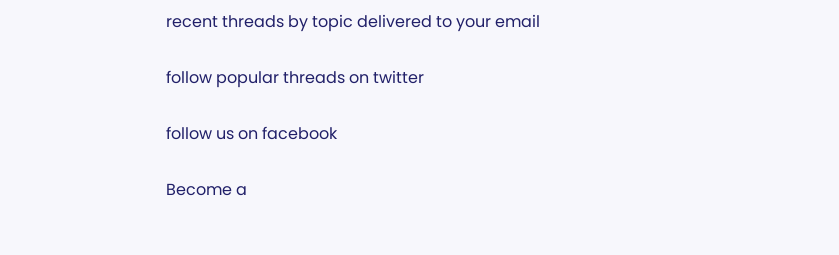recent threads by topic delivered to your email

follow popular threads on twitter

follow us on facebook

Become a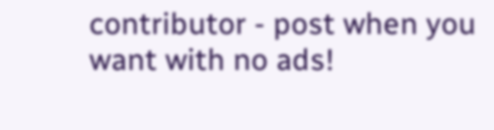contributor - post when you want with no ads!